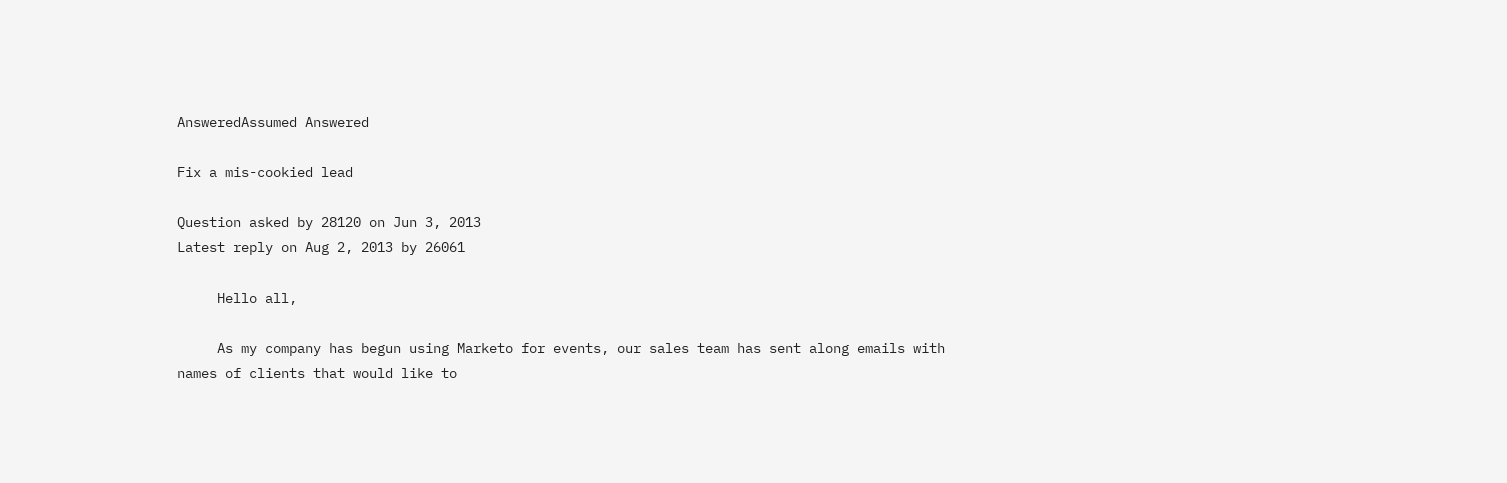AnsweredAssumed Answered

Fix a mis-cookied lead

Question asked by 28120 on Jun 3, 2013
Latest reply on Aug 2, 2013 by 26061

     Hello all,

     As my company has begun using Marketo for events, our sales team has sent along emails with names of clients that would like to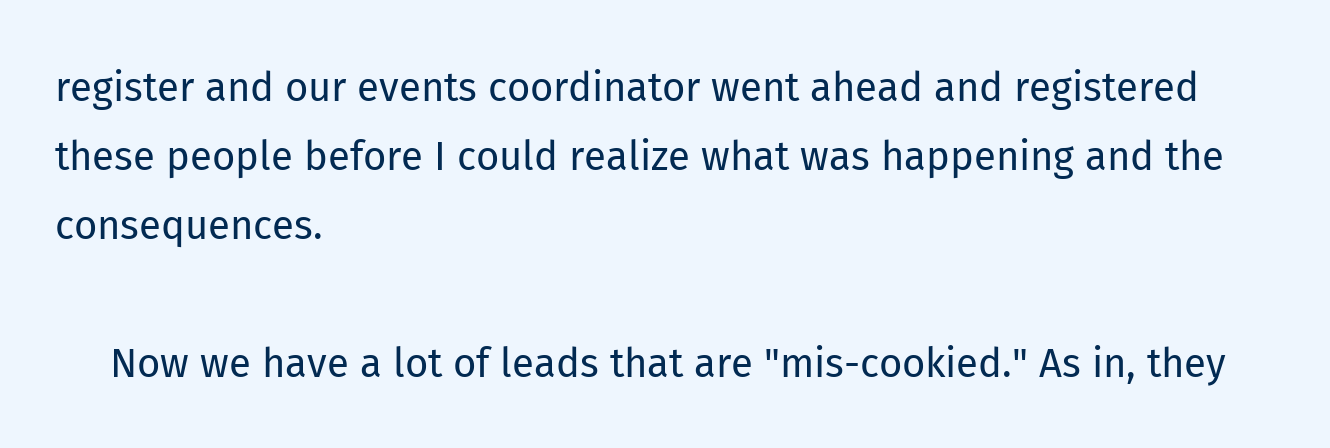register and our events coordinator went ahead and registered these people before I could realize what was happening and the consequences.

     Now we have a lot of leads that are "mis-cookied." As in, they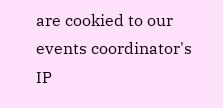are cookied to our events coordinator's IP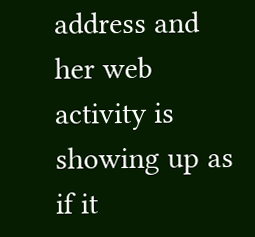address and her web activity is showing up as if it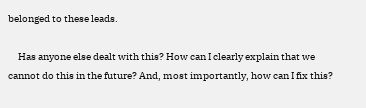belonged to these leads.

     Has anyone else dealt with this? How can I clearly explain that we cannot do this in the future? And, most importantly, how can I fix this?